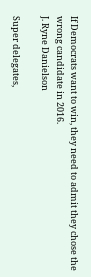If Democrats want to win, they need to admit they chose the wrong candidate in 2016.
J. Ryne Danielson

Super delegates,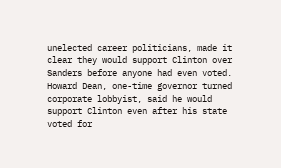unelected career politicians, made it clear they would support Clinton over Sanders before anyone had even voted. Howard Dean, one-time governor turned corporate lobbyist, said he would support Clinton even after his state voted for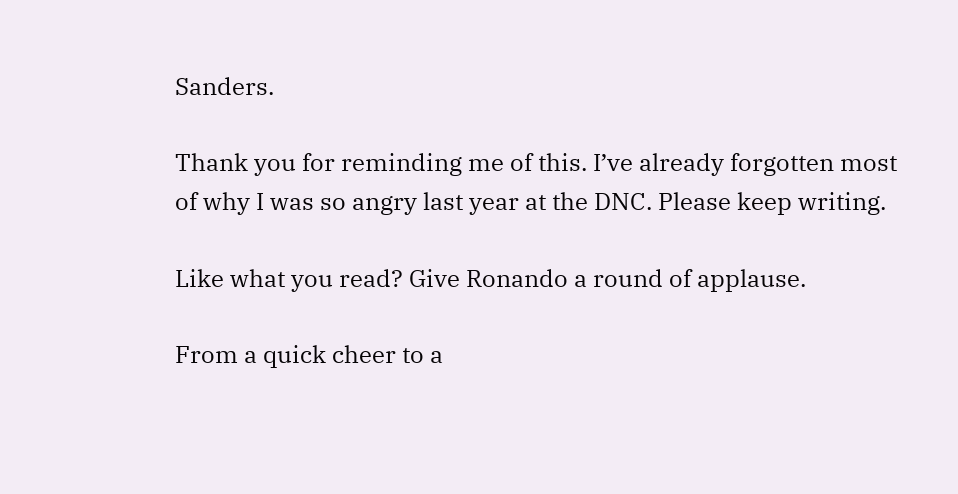Sanders.

Thank you for reminding me of this. I’ve already forgotten most of why I was so angry last year at the DNC. Please keep writing.

Like what you read? Give Ronando a round of applause.

From a quick cheer to a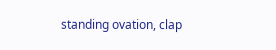standing ovation, clap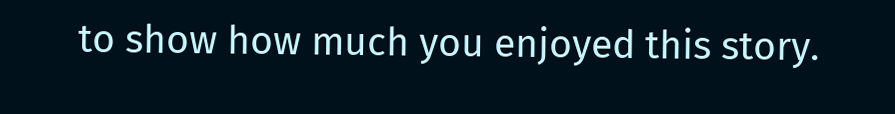to show how much you enjoyed this story.